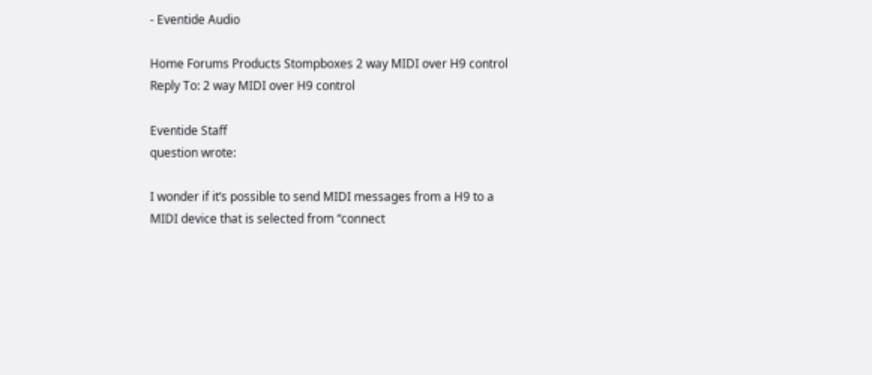- Eventide Audio

Home Forums Products Stompboxes 2 way MIDI over H9 control Reply To: 2 way MIDI over H9 control

Eventide Staff
question wrote:

I wonder if it’s possible to send MIDI messages from a H9 to a MIDI device that is selected from “connect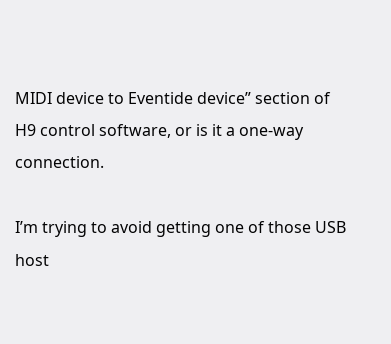MIDI device to Eventide device” section of H9 control software, or is it a one-way connection.

I’m trying to avoid getting one of those USB host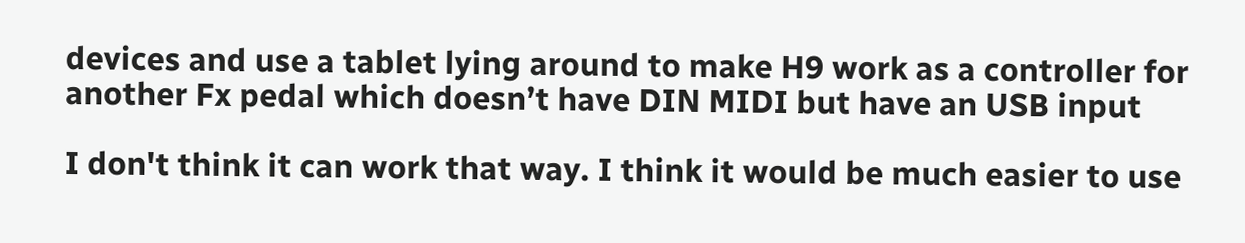devices and use a tablet lying around to make H9 work as a controller for another Fx pedal which doesn’t have DIN MIDI but have an USB input

I don't think it can work that way. I think it would be much easier to use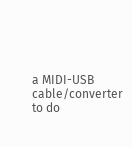a MIDI-USB cable/converter to do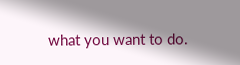what you want to do.